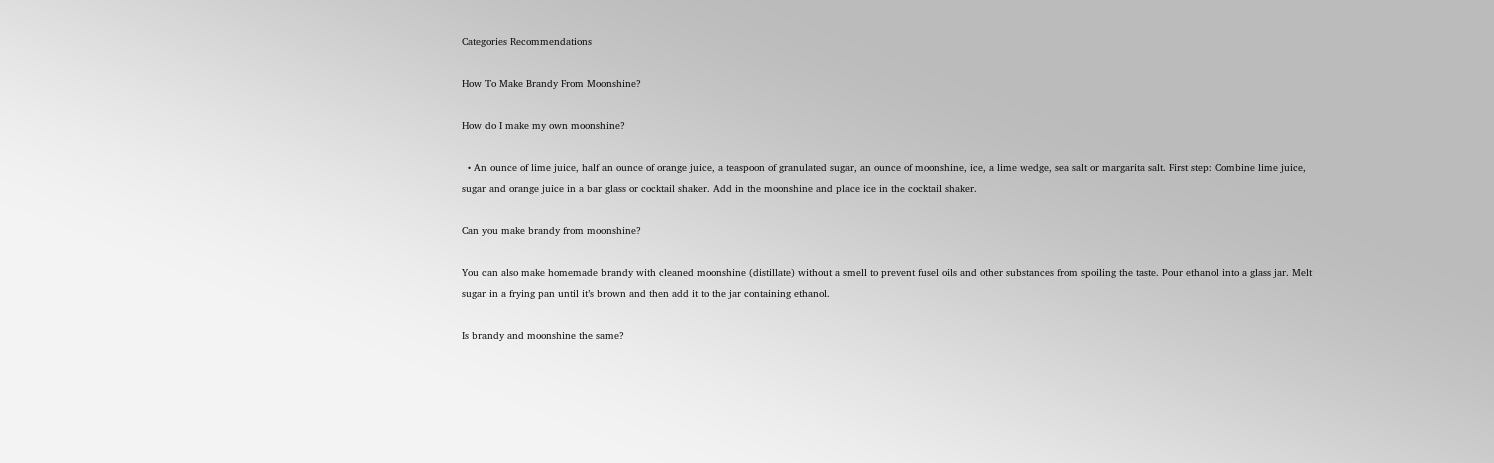Categories Recommendations

How To Make Brandy From Moonshine?

How do I make my own moonshine?

  • An ounce of lime juice, half an ounce of orange juice, a teaspoon of granulated sugar, an ounce of moonshine, ice, a lime wedge, sea salt or margarita salt. First step: Combine lime juice, sugar and orange juice in a bar glass or cocktail shaker. Add in the moonshine and place ice in the cocktail shaker.

Can you make brandy from moonshine?

You can also make homemade brandy with cleaned moonshine (distillate) without a smell to prevent fusel oils and other substances from spoiling the taste. Pour ethanol into a glass jar. Melt sugar in a frying pan until it’s brown and then add it to the jar containing ethanol.

Is brandy and moonshine the same?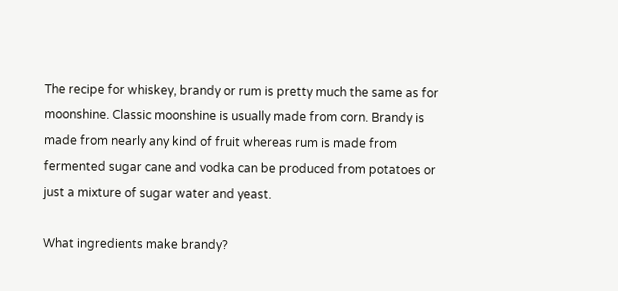The recipe for whiskey, brandy or rum is pretty much the same as for moonshine. Classic moonshine is usually made from corn. Brandy is made from nearly any kind of fruit whereas rum is made from fermented sugar cane and vodka can be produced from potatoes or just a mixture of sugar water and yeast.

What ingredients make brandy?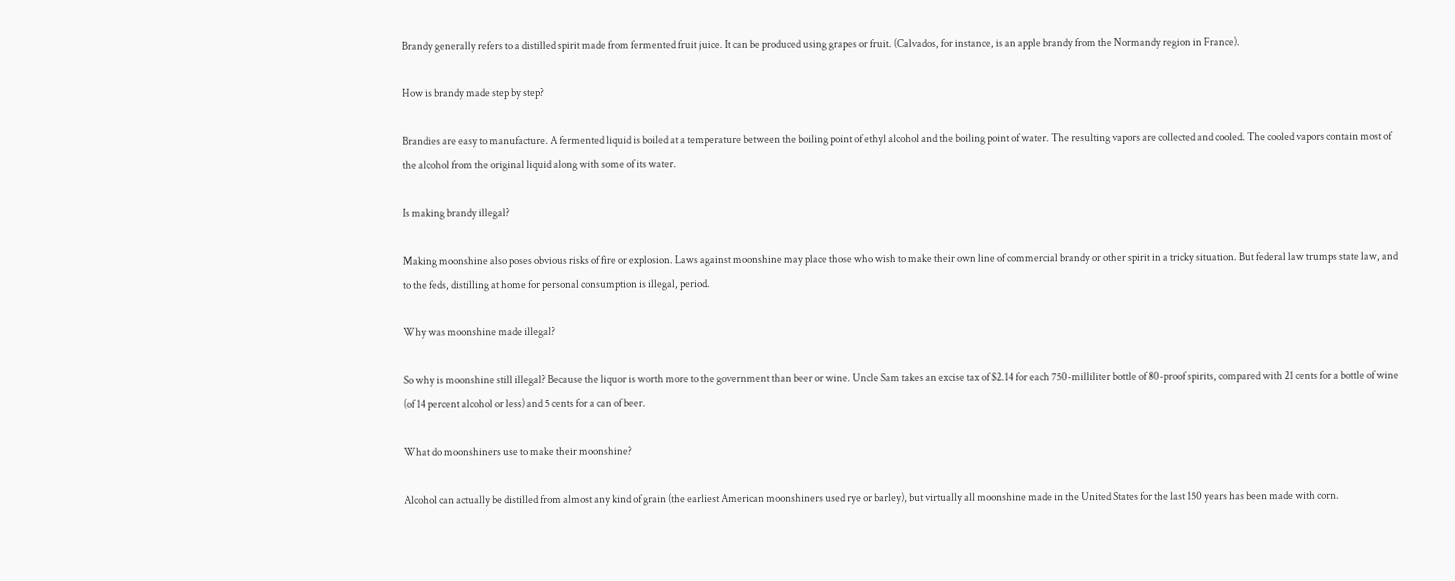Brandy generally refers to a distilled spirit made from fermented fruit juice. It can be produced using grapes or fruit. (Calvados, for instance, is an apple brandy from the Normandy region in France).

How is brandy made step by step?

Brandies are easy to manufacture. A fermented liquid is boiled at a temperature between the boiling point of ethyl alcohol and the boiling point of water. The resulting vapors are collected and cooled. The cooled vapors contain most of the alcohol from the original liquid along with some of its water.

Is making brandy illegal?

Making moonshine also poses obvious risks of fire or explosion. Laws against moonshine may place those who wish to make their own line of commercial brandy or other spirit in a tricky situation. But federal law trumps state law, and to the feds, distilling at home for personal consumption is illegal, period.

Why was moonshine made illegal?

So why is moonshine still illegal? Because the liquor is worth more to the government than beer or wine. Uncle Sam takes an excise tax of $2.14 for each 750-milliliter bottle of 80-proof spirits, compared with 21 cents for a bottle of wine (of 14 percent alcohol or less) and 5 cents for a can of beer.

What do moonshiners use to make their moonshine?

Alcohol can actually be distilled from almost any kind of grain (the earliest American moonshiners used rye or barley), but virtually all moonshine made in the United States for the last 150 years has been made with corn.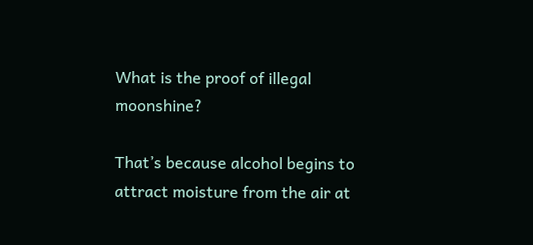What is the proof of illegal moonshine?

That’s because alcohol begins to attract moisture from the air at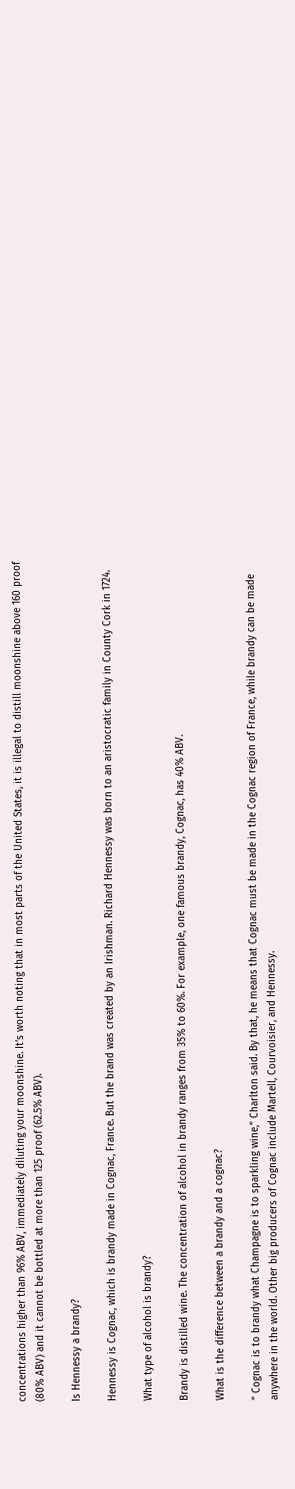concentrations higher than 96% ABV, immediately diluting your moonshine. It’s worth noting that in most parts of the United States, it is illegal to distill moonshine above 160 proof (80% ABV) and it cannot be bottled at more than 125 proof (62.5% ABV).

Is Hennessy a brandy?

Hennessy is Cognac, which is brandy made in Cognac, France. But the brand was created by an Irishman. Richard Hennessy was born to an aristocratic family in County Cork in 1724.

What type of alcohol is brandy?

Brandy is distilled wine. The concentration of alcohol in brandy ranges from 35% to 60%. For example, one famous brandy, Cognac, has 40% ABV.

What is the difference between a brandy and a cognac?

” Cognac is to brandy what Champagne is to sparkling wine,” Charlton said. By that, he means that Cognac must be made in the Cognac region of France, while brandy can be made anywhere in the world. Other big producers of Cognac include Martell, Courvoisier, and Hennessy.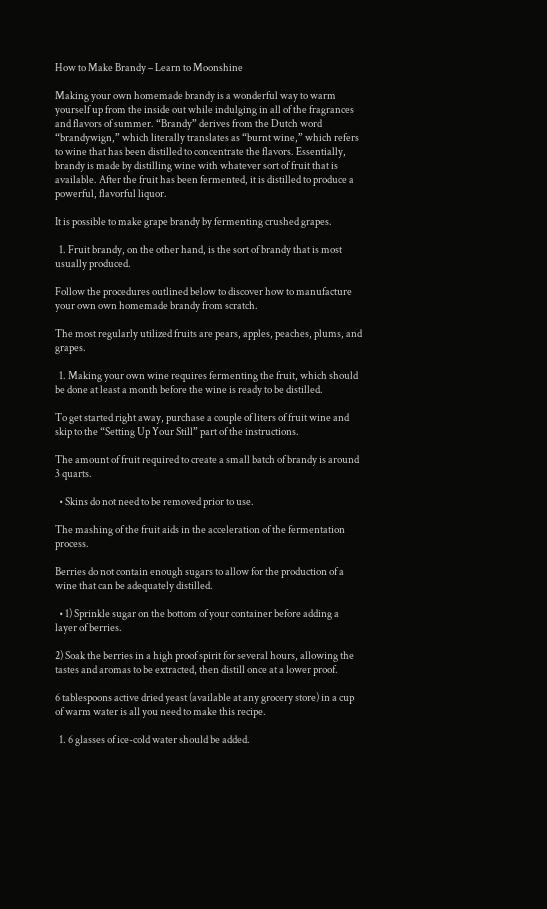How to Make Brandy – Learn to Moonshine

Making your own homemade brandy is a wonderful way to warm yourself up from the inside out while indulging in all of the fragrances and flavors of summer. “Brandy” derives from the Dutch word “brandywign,” which literally translates as “burnt wine,” which refers to wine that has been distilled to concentrate the flavors. Essentially, brandy is made by distilling wine with whatever sort of fruit that is available. After the fruit has been fermented, it is distilled to produce a powerful, flavorful liquor.

It is possible to make grape brandy by fermenting crushed grapes.

  1. Fruit brandy, on the other hand, is the sort of brandy that is most usually produced.

Follow the procedures outlined below to discover how to manufacture your own own homemade brandy from scratch.

The most regularly utilized fruits are pears, apples, peaches, plums, and grapes.

  1. Making your own wine requires fermenting the fruit, which should be done at least a month before the wine is ready to be distilled.

To get started right away, purchase a couple of liters of fruit wine and skip to the “Setting Up Your Still” part of the instructions.

The amount of fruit required to create a small batch of brandy is around 3 quarts.

  • Skins do not need to be removed prior to use.

The mashing of the fruit aids in the acceleration of the fermentation process.

Berries do not contain enough sugars to allow for the production of a wine that can be adequately distilled.

  • 1) Sprinkle sugar on the bottom of your container before adding a layer of berries.

2) Soak the berries in a high proof spirit for several hours, allowing the tastes and aromas to be extracted, then distill once at a lower proof.

6 tablespoons active dried yeast (available at any grocery store) in a cup of warm water is all you need to make this recipe.

  1. 6 glasses of ice-cold water should be added.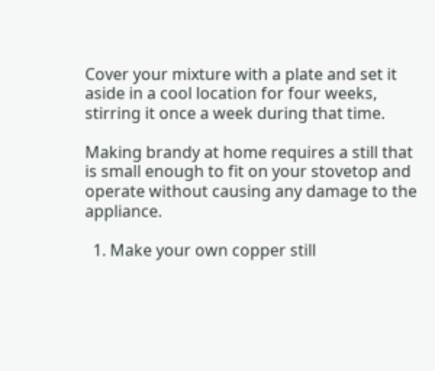Cover your mixture with a plate and set it aside in a cool location for four weeks, stirring it once a week during that time.

Making brandy at home requires a still that is small enough to fit on your stovetop and operate without causing any damage to the appliance.

  1. Make your own copper still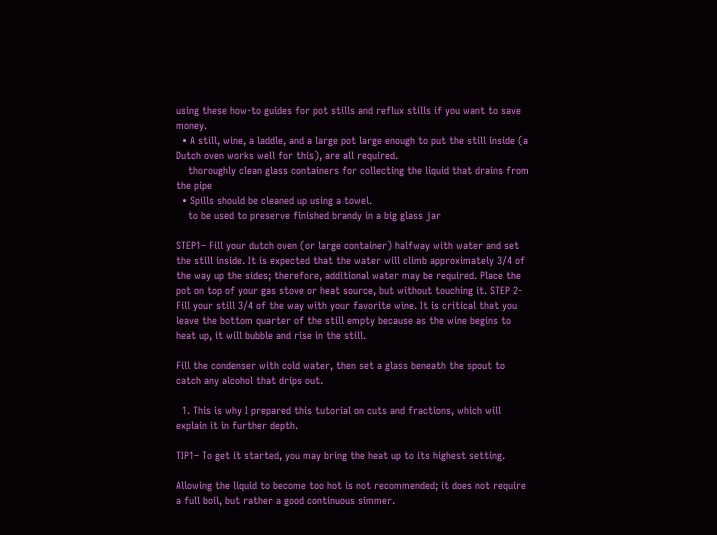using these how-to guides for pot stills and reflux stills if you want to save money.
  • A still, wine, a laddle, and a large pot large enough to put the still inside (a Dutch oven works well for this), are all required.
    thoroughly clean glass containers for collecting the liquid that drains from the pipe
  • Spills should be cleaned up using a towel.
    to be used to preserve finished brandy in a big glass jar

STEP1– Fill your dutch oven (or large container) halfway with water and set the still inside. It is expected that the water will climb approximately 3/4 of the way up the sides; therefore, additional water may be required. Place the pot on top of your gas stove or heat source, but without touching it. STEP 2-Fill your still 3/4 of the way with your favorite wine. It is critical that you leave the bottom quarter of the still empty because as the wine begins to heat up, it will bubble and rise in the still.

Fill the condenser with cold water, then set a glass beneath the spout to catch any alcohol that drips out.

  1. This is why I prepared this tutorial on cuts and fractions, which will explain it in further depth.

TIP1– To get it started, you may bring the heat up to its highest setting.

Allowing the liquid to become too hot is not recommended; it does not require a full boil, but rather a good continuous simmer.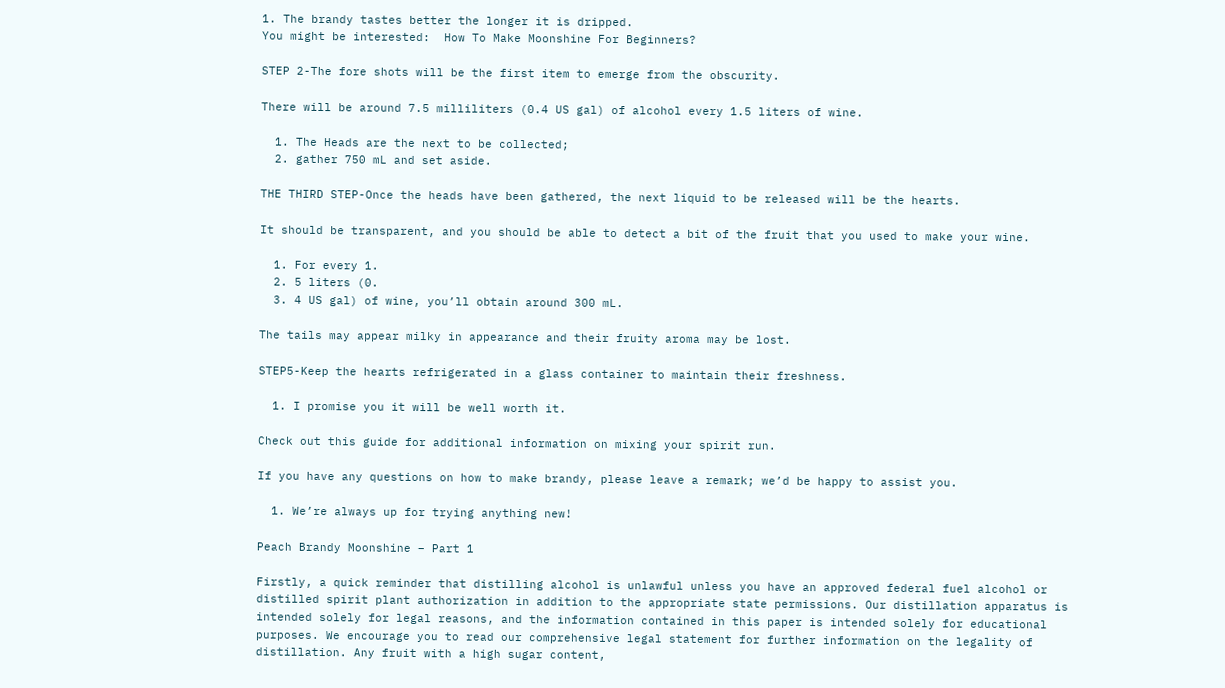1. The brandy tastes better the longer it is dripped.
You might be interested:  How To Make Moonshine For Beginners?

STEP 2-The fore shots will be the first item to emerge from the obscurity.

There will be around 7.5 milliliters (0.4 US gal) of alcohol every 1.5 liters of wine.

  1. The Heads are the next to be collected;
  2. gather 750 mL and set aside.

THE THIRD STEP-Once the heads have been gathered, the next liquid to be released will be the hearts.

It should be transparent, and you should be able to detect a bit of the fruit that you used to make your wine.

  1. For every 1.
  2. 5 liters (0.
  3. 4 US gal) of wine, you’ll obtain around 300 mL.

The tails may appear milky in appearance and their fruity aroma may be lost.

STEP5-Keep the hearts refrigerated in a glass container to maintain their freshness.

  1. I promise you it will be well worth it.

Check out this guide for additional information on mixing your spirit run.

If you have any questions on how to make brandy, please leave a remark; we’d be happy to assist you.

  1. We’re always up for trying anything new!

Peach Brandy Moonshine – Part 1

Firstly, a quick reminder that distilling alcohol is unlawful unless you have an approved federal fuel alcohol or distilled spirit plant authorization in addition to the appropriate state permissions. Our distillation apparatus is intended solely for legal reasons, and the information contained in this paper is intended solely for educational purposes. We encourage you to read our comprehensive legal statement for further information on the legality of distillation. Any fruit with a high sugar content,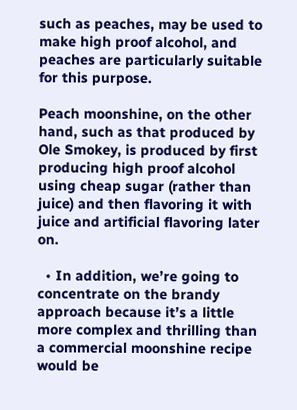such as peaches, may be used to make high proof alcohol, and peaches are particularly suitable for this purpose.

Peach moonshine, on the other hand, such as that produced by Ole Smokey, is produced by first producing high proof alcohol using cheap sugar (rather than juice) and then flavoring it with juice and artificial flavoring later on.

  • In addition, we’re going to concentrate on the brandy approach because it’s a little more complex and thrilling than a commercial moonshine recipe would be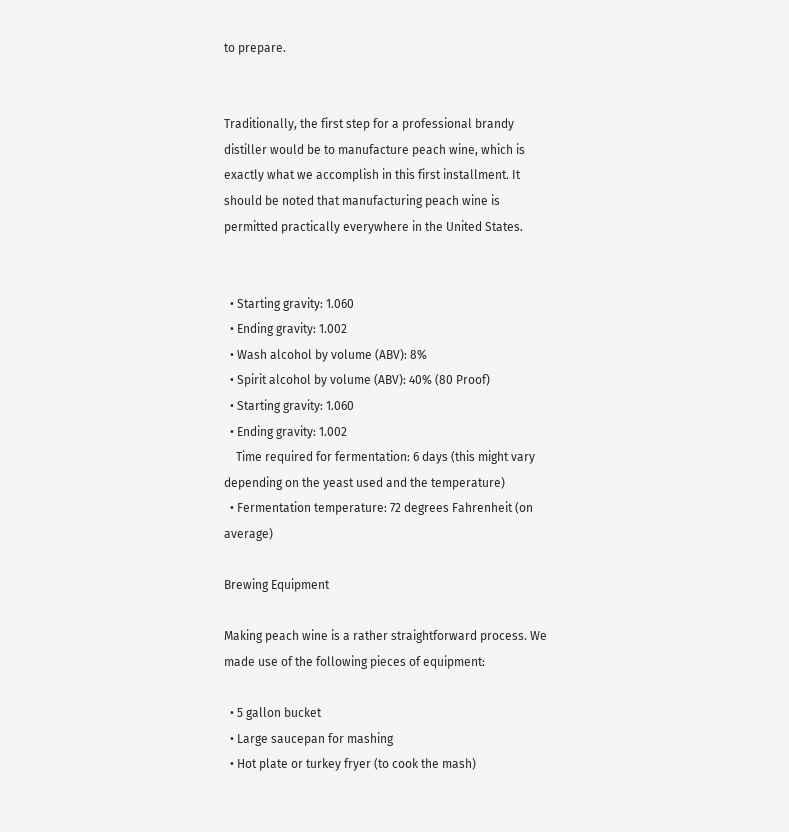to prepare.


Traditionally, the first step for a professional brandy distiller would be to manufacture peach wine, which is exactly what we accomplish in this first installment. It should be noted that manufacturing peach wine is permitted practically everywhere in the United States.


  • Starting gravity: 1.060
  • Ending gravity: 1.002
  • Wash alcohol by volume (ABV): 8%
  • Spirit alcohol by volume (ABV): 40% (80 Proof)
  • Starting gravity: 1.060
  • Ending gravity: 1.002
    Time required for fermentation: 6 days (this might vary depending on the yeast used and the temperature)
  • Fermentation temperature: 72 degrees Fahrenheit (on average)

Brewing Equipment

Making peach wine is a rather straightforward process. We made use of the following pieces of equipment:

  • 5 gallon bucket
  • Large saucepan for mashing
  • Hot plate or turkey fryer (to cook the mash)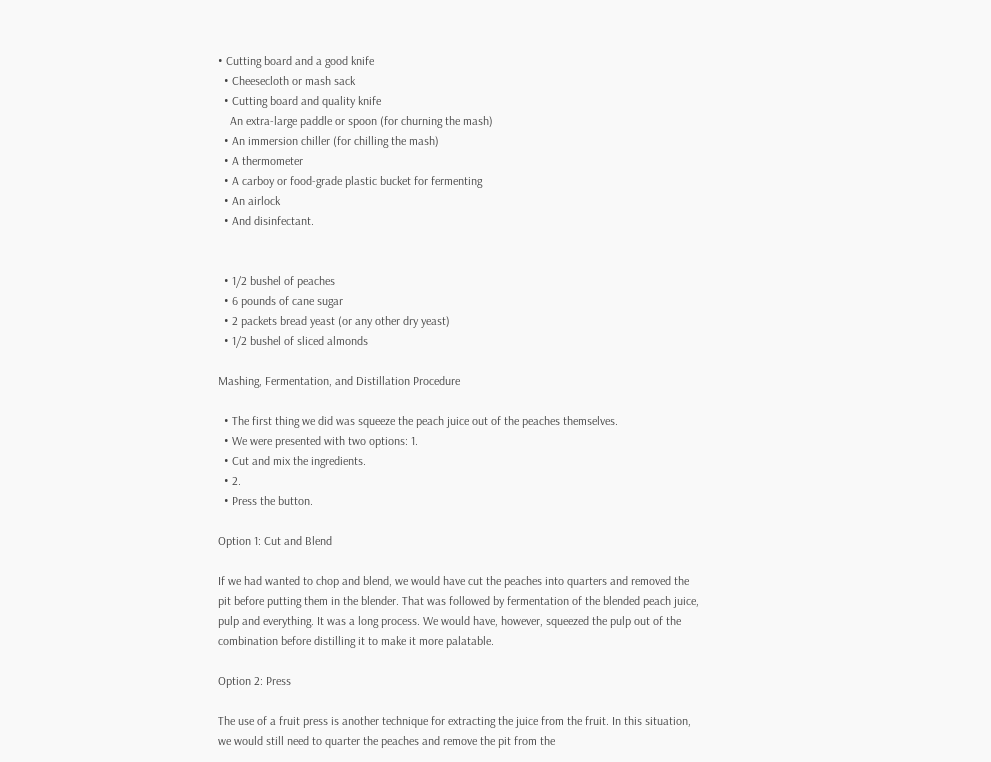• Cutting board and a good knife
  • Cheesecloth or mash sack
  • Cutting board and quality knife
    An extra-large paddle or spoon (for churning the mash)
  • An immersion chiller (for chilling the mash)
  • A thermometer
  • A carboy or food-grade plastic bucket for fermenting
  • An airlock
  • And disinfectant.


  • 1/2 bushel of peaches
  • 6 pounds of cane sugar
  • 2 packets bread yeast (or any other dry yeast)
  • 1/2 bushel of sliced almonds

Mashing, Fermentation, and Distillation Procedure

  • The first thing we did was squeeze the peach juice out of the peaches themselves.
  • We were presented with two options: 1.
  • Cut and mix the ingredients.
  • 2.
  • Press the button.

Option 1: Cut and Blend

If we had wanted to chop and blend, we would have cut the peaches into quarters and removed the pit before putting them in the blender. That was followed by fermentation of the blended peach juice, pulp and everything. It was a long process. We would have, however, squeezed the pulp out of the combination before distilling it to make it more palatable.

Option 2: Press

The use of a fruit press is another technique for extracting the juice from the fruit. In this situation, we would still need to quarter the peaches and remove the pit from the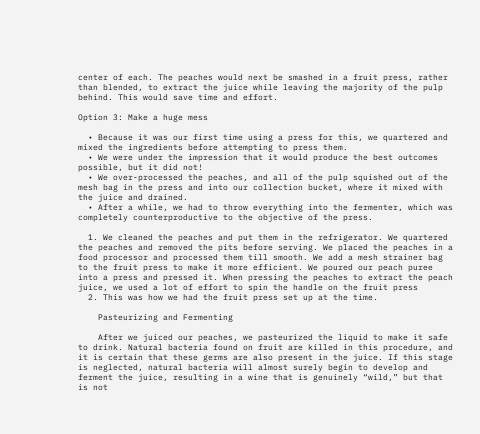center of each. The peaches would next be smashed in a fruit press, rather than blended, to extract the juice while leaving the majority of the pulp behind. This would save time and effort.

Option 3: Make a huge mess

  • Because it was our first time using a press for this, we quartered and mixed the ingredients before attempting to press them.
  • We were under the impression that it would produce the best outcomes possible, but it did not!
  • We over-processed the peaches, and all of the pulp squished out of the mesh bag in the press and into our collection bucket, where it mixed with the juice and drained.
  • After a while, we had to throw everything into the fermenter, which was completely counterproductive to the objective of the press.

  1. We cleaned the peaches and put them in the refrigerator. We quartered the peaches and removed the pits before serving. We placed the peaches in a food processor and processed them till smooth. We add a mesh strainer bag to the fruit press to make it more efficient. We poured our peach puree into a press and pressed it. When pressing the peaches to extract the peach juice, we used a lot of effort to spin the handle on the fruit press
  2. This was how we had the fruit press set up at the time.

    Pasteurizing and Fermenting

    After we juiced our peaches, we pasteurized the liquid to make it safe to drink. Natural bacteria found on fruit are killed in this procedure, and it is certain that these germs are also present in the juice. If this stage is neglected, natural bacteria will almost surely begin to develop and ferment the juice, resulting in a wine that is genuinely “wild,” but that is not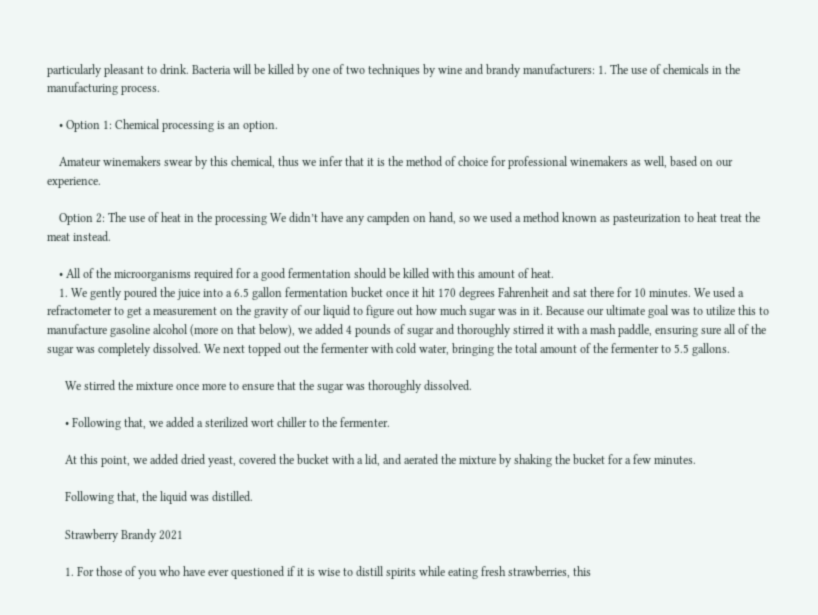particularly pleasant to drink. Bacteria will be killed by one of two techniques by wine and brandy manufacturers: 1. The use of chemicals in the manufacturing process.

    • Option 1: Chemical processing is an option.

    Amateur winemakers swear by this chemical, thus we infer that it is the method of choice for professional winemakers as well, based on our experience.

    Option 2: The use of heat in the processing We didn’t have any campden on hand, so we used a method known as pasteurization to heat treat the meat instead.

    • All of the microorganisms required for a good fermentation should be killed with this amount of heat.
    1. We gently poured the juice into a 6.5 gallon fermentation bucket once it hit 170 degrees Fahrenheit and sat there for 10 minutes. We used a refractometer to get a measurement on the gravity of our liquid to figure out how much sugar was in it. Because our ultimate goal was to utilize this to manufacture gasoline alcohol (more on that below), we added 4 pounds of sugar and thoroughly stirred it with a mash paddle, ensuring sure all of the sugar was completely dissolved. We next topped out the fermenter with cold water, bringing the total amount of the fermenter to 5.5 gallons.

      We stirred the mixture once more to ensure that the sugar was thoroughly dissolved.

      • Following that, we added a sterilized wort chiller to the fermenter.

      At this point, we added dried yeast, covered the bucket with a lid, and aerated the mixture by shaking the bucket for a few minutes.

      Following that, the liquid was distilled.

      Strawberry Brandy 2021

      1. For those of you who have ever questioned if it is wise to distill spirits while eating fresh strawberries, this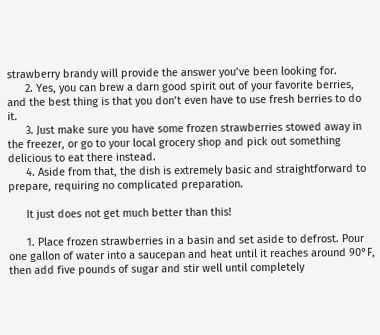strawberry brandy will provide the answer you’ve been looking for.
      2. Yes, you can brew a darn good spirit out of your favorite berries, and the best thing is that you don’t even have to use fresh berries to do it.
      3. Just make sure you have some frozen strawberries stowed away in the freezer, or go to your local grocery shop and pick out something delicious to eat there instead.
      4. Aside from that, the dish is extremely basic and straightforward to prepare, requiring no complicated preparation.

      It just does not get much better than this!

      1. Place frozen strawberries in a basin and set aside to defrost. Pour one gallon of water into a saucepan and heat until it reaches around 90°F, then add five pounds of sugar and stir well until completely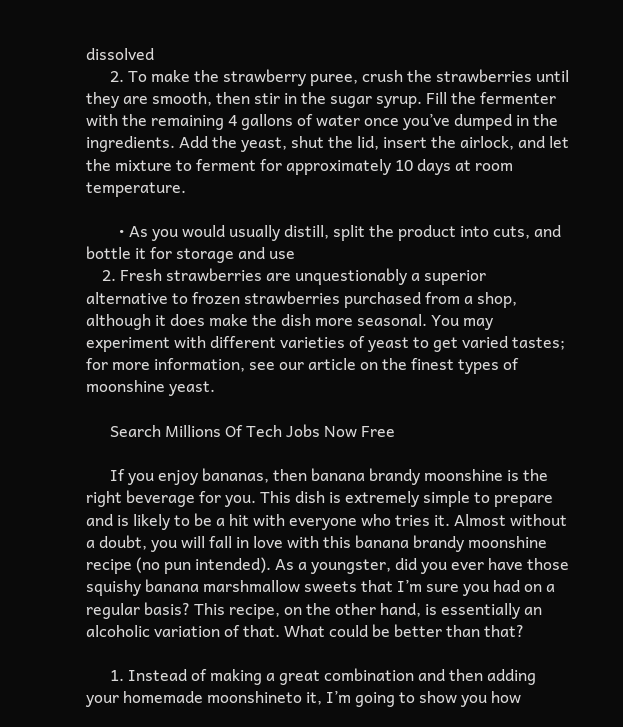dissolved
      2. To make the strawberry puree, crush the strawberries until they are smooth, then stir in the sugar syrup. Fill the fermenter with the remaining 4 gallons of water once you’ve dumped in the ingredients. Add the yeast, shut the lid, insert the airlock, and let the mixture to ferment for approximately 10 days at room temperature.

        • As you would usually distill, split the product into cuts, and bottle it for storage and use
    2. Fresh strawberries are unquestionably a superior alternative to frozen strawberries purchased from a shop, although it does make the dish more seasonal. You may experiment with different varieties of yeast to get varied tastes; for more information, see our article on the finest types of moonshine yeast.

      Search Millions Of Tech Jobs Now Free

      If you enjoy bananas, then banana brandy moonshine is the right beverage for you. This dish is extremely simple to prepare and is likely to be a hit with everyone who tries it. Almost without a doubt, you will fall in love with this banana brandy moonshine recipe (no pun intended). As a youngster, did you ever have those squishy banana marshmallow sweets that I’m sure you had on a regular basis? This recipe, on the other hand, is essentially an alcoholic variation of that. What could be better than that?

      1. Instead of making a great combination and then adding your homemade moonshineto it, I’m going to show you how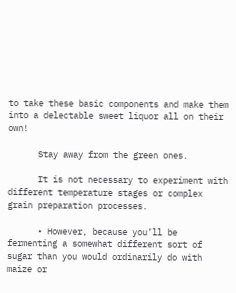to take these basic components and make them into a delectable sweet liquor all on their own!

      Stay away from the green ones.

      It is not necessary to experiment with different temperature stages or complex grain preparation processes.

      • However, because you’ll be fermenting a somewhat different sort of sugar than you would ordinarily do with maize or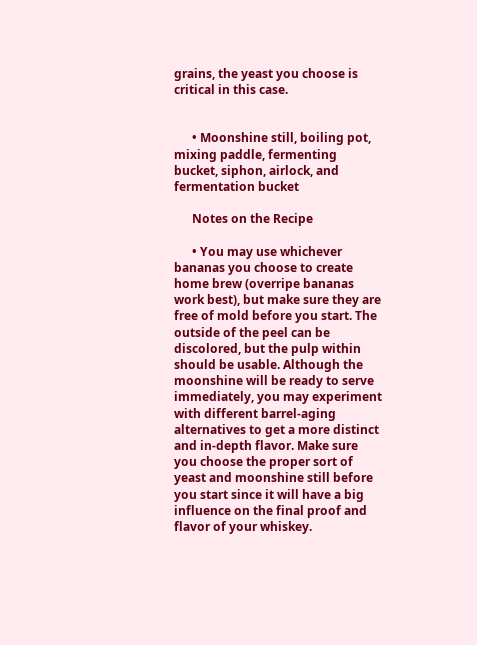grains, the yeast you choose is critical in this case.


      • Moonshine still, boiling pot, mixing paddle, fermenting bucket, siphon, airlock, and fermentation bucket

      Notes on the Recipe

      • You may use whichever bananas you choose to create home brew (overripe bananas work best), but make sure they are free of mold before you start. The outside of the peel can be discolored, but the pulp within should be usable. Although the moonshine will be ready to serve immediately, you may experiment with different barrel-aging alternatives to get a more distinct and in-depth flavor. Make sure you choose the proper sort of yeast and moonshine still before you start since it will have a big influence on the final proof and flavor of your whiskey.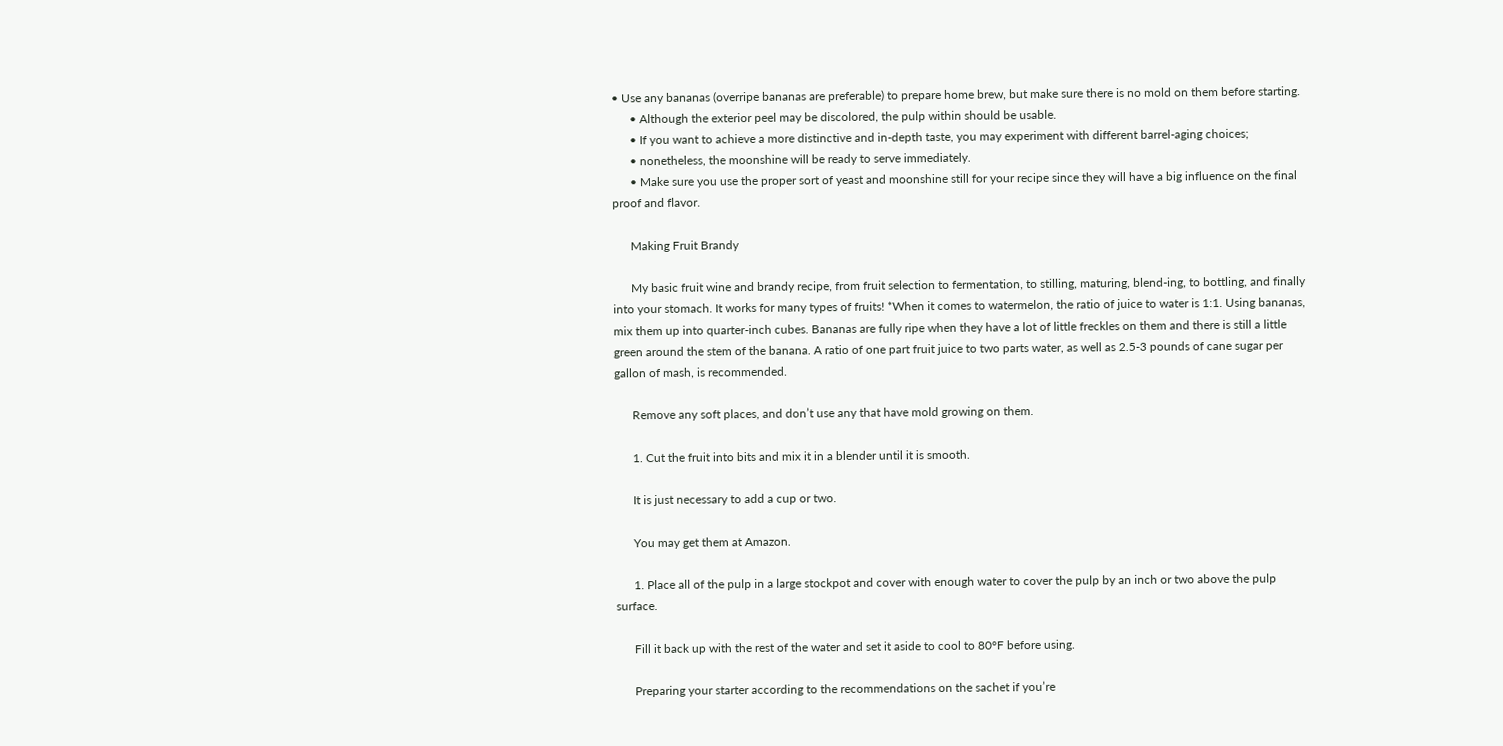• Use any bananas (overripe bananas are preferable) to prepare home brew, but make sure there is no mold on them before starting.
      • Although the exterior peel may be discolored, the pulp within should be usable.
      • If you want to achieve a more distinctive and in-depth taste, you may experiment with different barrel-aging choices;
      • nonetheless, the moonshine will be ready to serve immediately.
      • Make sure you use the proper sort of yeast and moonshine still for your recipe since they will have a big influence on the final proof and flavor.

      Making Fruit Brandy

      My basic fruit wine and brandy recipe, from fruit selection to fermentation, to stilling, maturing, blend-ing, to bottling, and finally into your stomach. It works for many types of fruits! *When it comes to watermelon, the ratio of juice to water is 1:1. Using bananas, mix them up into quarter-inch cubes. Bananas are fully ripe when they have a lot of little freckles on them and there is still a little green around the stem of the banana. A ratio of one part fruit juice to two parts water, as well as 2.5-3 pounds of cane sugar per gallon of mash, is recommended.

      Remove any soft places, and don’t use any that have mold growing on them.

      1. Cut the fruit into bits and mix it in a blender until it is smooth.

      It is just necessary to add a cup or two.

      You may get them at Amazon.

      1. Place all of the pulp in a large stockpot and cover with enough water to cover the pulp by an inch or two above the pulp surface.

      Fill it back up with the rest of the water and set it aside to cool to 80°F before using.

      Preparing your starter according to the recommendations on the sachet if you’re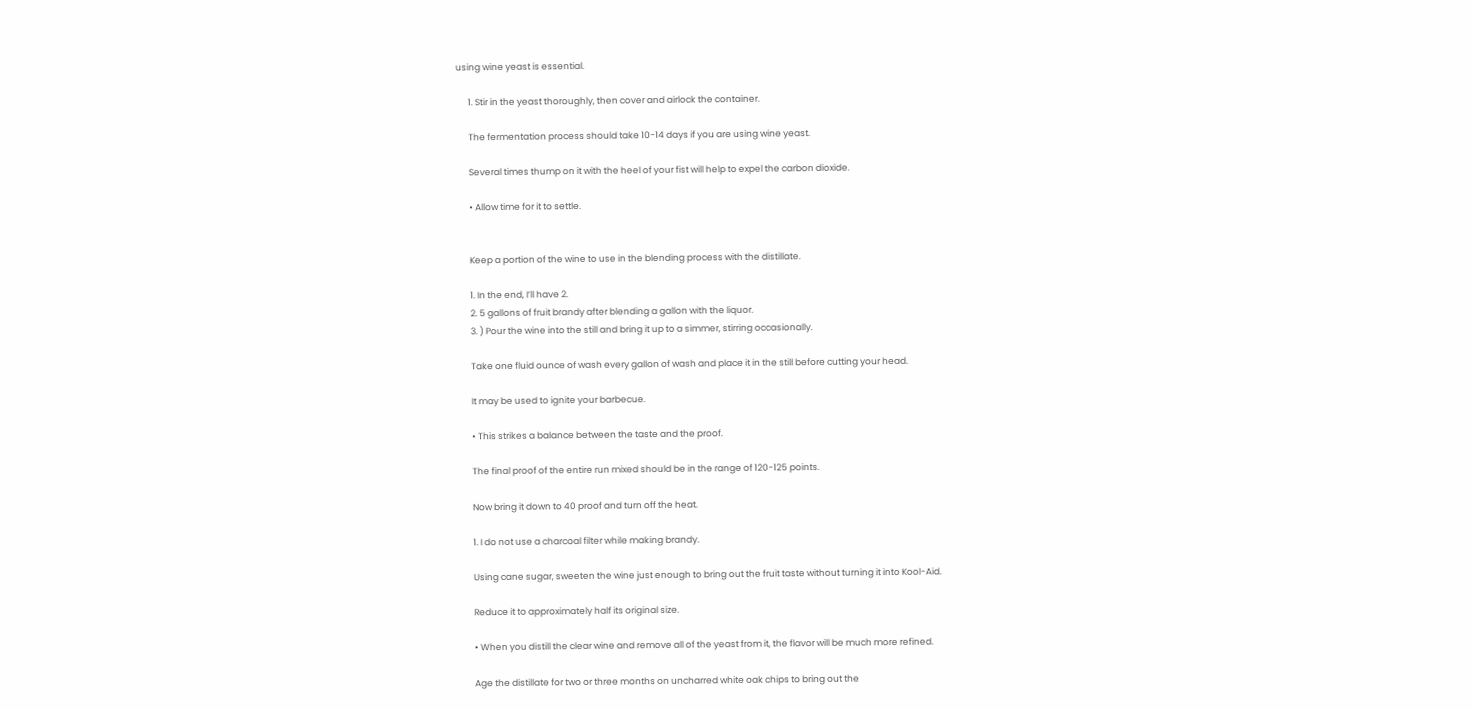using wine yeast is essential.

      1. Stir in the yeast thoroughly, then cover and airlock the container.

      The fermentation process should take 10-14 days if you are using wine yeast.

      Several times thump on it with the heel of your fist will help to expel the carbon dioxide.

      • Allow time for it to settle.


      Keep a portion of the wine to use in the blending process with the distillate.

      1. In the end, I’ll have 2.
      2. 5 gallons of fruit brandy after blending a gallon with the liquor.
      3. ) Pour the wine into the still and bring it up to a simmer, stirring occasionally.

      Take one fluid ounce of wash every gallon of wash and place it in the still before cutting your head.

      It may be used to ignite your barbecue.

      • This strikes a balance between the taste and the proof.

      The final proof of the entire run mixed should be in the range of 120-125 points.

      Now bring it down to 40 proof and turn off the heat.

      1. I do not use a charcoal filter while making brandy.

      Using cane sugar, sweeten the wine just enough to bring out the fruit taste without turning it into Kool-Aid.

      Reduce it to approximately half its original size.

      • When you distill the clear wine and remove all of the yeast from it, the flavor will be much more refined.

      Age the distillate for two or three months on uncharred white oak chips to bring out the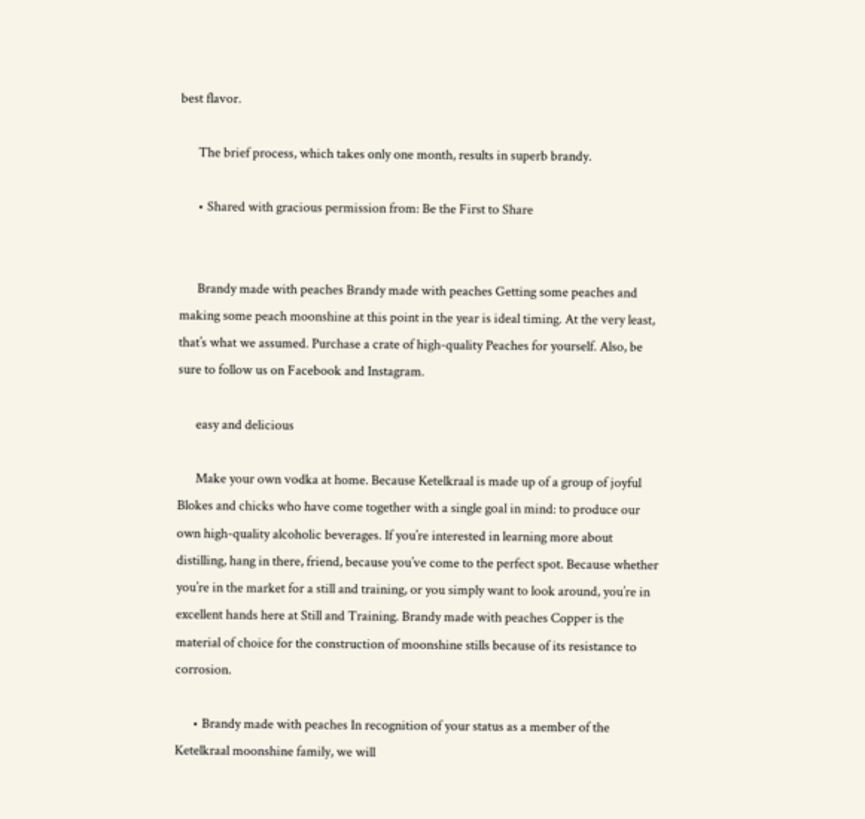best flavor.

      The brief process, which takes only one month, results in superb brandy.

      • Shared with gracious permission from: Be the First to Share


      Brandy made with peaches Brandy made with peaches Getting some peaches and making some peach moonshine at this point in the year is ideal timing. At the very least, that’s what we assumed. Purchase a crate of high-quality Peaches for yourself. Also, be sure to follow us on Facebook and Instagram.

      easy and delicious

      Make your own vodka at home. Because Ketelkraal is made up of a group of joyful Blokes and chicks who have come together with a single goal in mind: to produce our own high-quality alcoholic beverages. If you’re interested in learning more about distilling, hang in there, friend, because you’ve come to the perfect spot. Because whether you’re in the market for a still and training, or you simply want to look around, you’re in excellent hands here at Still and Training. Brandy made with peaches Copper is the material of choice for the construction of moonshine stills because of its resistance to corrosion.

      • Brandy made with peaches In recognition of your status as a member of the Ketelkraal moonshine family, we will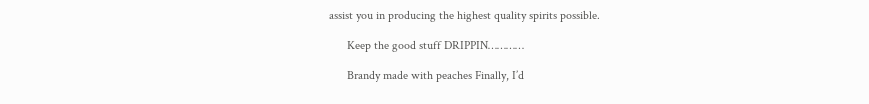assist you in producing the highest quality spirits possible.

      Keep the good stuff DRIPPIN…………

      Brandy made with peaches Finally, I’d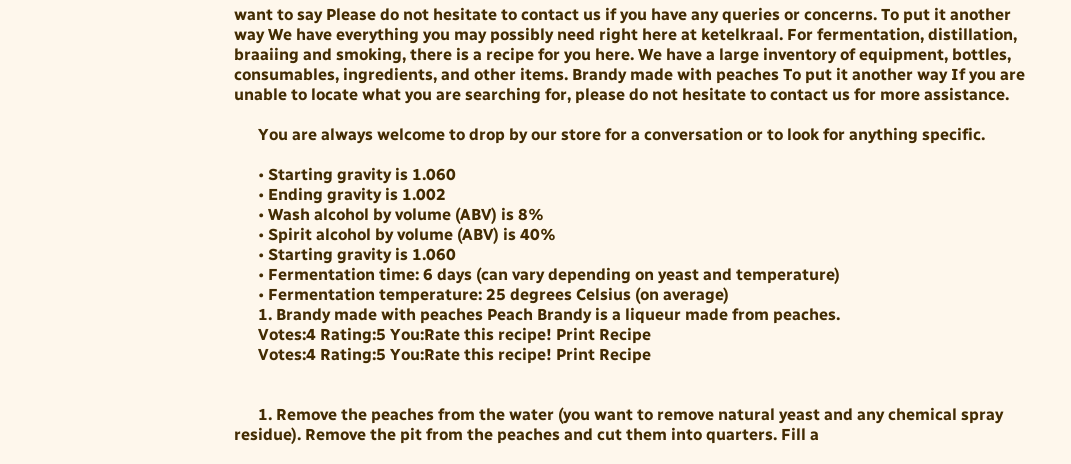want to say Please do not hesitate to contact us if you have any queries or concerns. To put it another way We have everything you may possibly need right here at ketelkraal. For fermentation, distillation, braaiing and smoking, there is a recipe for you here. We have a large inventory of equipment, bottles, consumables, ingredients, and other items. Brandy made with peaches To put it another way If you are unable to locate what you are searching for, please do not hesitate to contact us for more assistance.

      You are always welcome to drop by our store for a conversation or to look for anything specific.

      • Starting gravity is 1.060
      • Ending gravity is 1.002
      • Wash alcohol by volume (ABV) is 8%
      • Spirit alcohol by volume (ABV) is 40%
      • Starting gravity is 1.060
      • Fermentation time: 6 days (can vary depending on yeast and temperature)
      • Fermentation temperature: 25 degrees Celsius (on average)
      1. Brandy made with peaches Peach Brandy is a liqueur made from peaches.
      Votes:4 Rating:5 You:Rate this recipe! Print Recipe
      Votes:4 Rating:5 You:Rate this recipe! Print Recipe


      1. Remove the peaches from the water (you want to remove natural yeast and any chemical spray residue). Remove the pit from the peaches and cut them into quarters. Fill a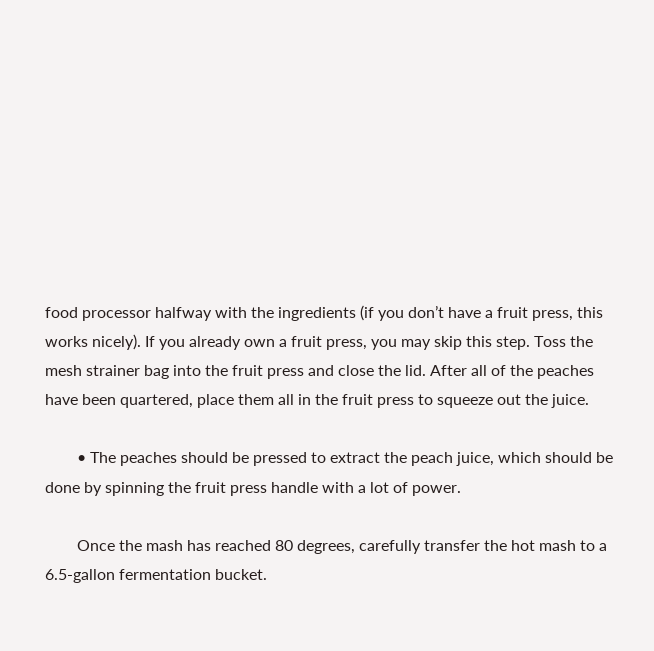food processor halfway with the ingredients (if you don’t have a fruit press, this works nicely). If you already own a fruit press, you may skip this step. Toss the mesh strainer bag into the fruit press and close the lid. After all of the peaches have been quartered, place them all in the fruit press to squeeze out the juice.

        • The peaches should be pressed to extract the peach juice, which should be done by spinning the fruit press handle with a lot of power.

        Once the mash has reached 80 degrees, carefully transfer the hot mash to a 6.5-gallon fermentation bucket.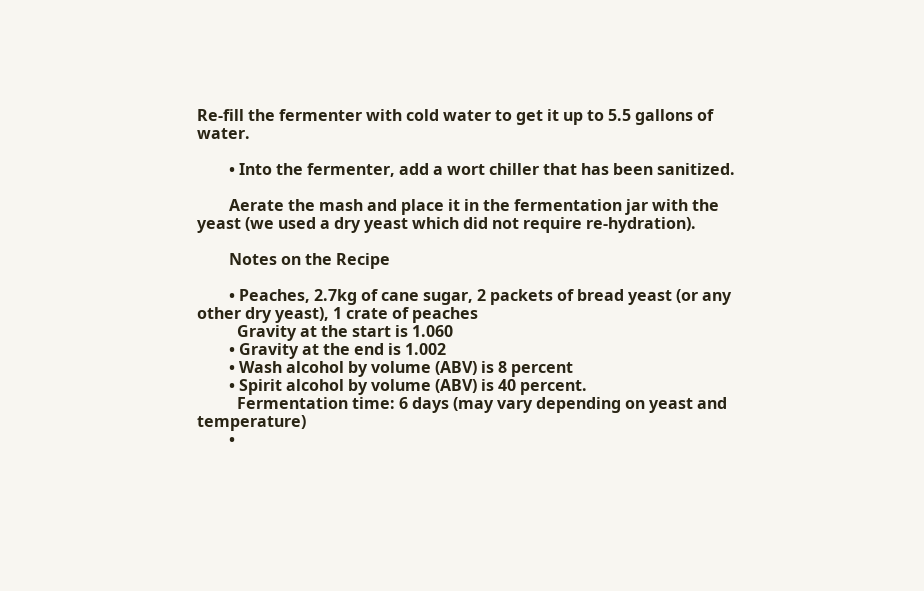Re-fill the fermenter with cold water to get it up to 5.5 gallons of water.

        • Into the fermenter, add a wort chiller that has been sanitized.

        Aerate the mash and place it in the fermentation jar with the yeast (we used a dry yeast which did not require re-hydration).

        Notes on the Recipe

        • Peaches, 2.7kg of cane sugar, 2 packets of bread yeast (or any other dry yeast), 1 crate of peaches
          Gravity at the start is 1.060
        • Gravity at the end is 1.002
        • Wash alcohol by volume (ABV) is 8 percent
        • Spirit alcohol by volume (ABV) is 40 percent.
          Fermentation time: 6 days (may vary depending on yeast and temperature)
        •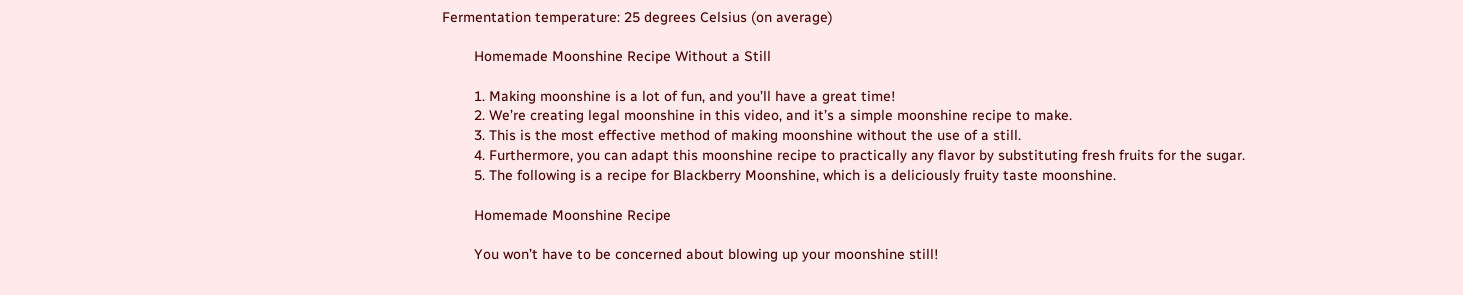Fermentation temperature: 25 degrees Celsius (on average)

        Homemade Moonshine Recipe Without a Still

        1. Making moonshine is a lot of fun, and you’ll have a great time!
        2. We’re creating legal moonshine in this video, and it’s a simple moonshine recipe to make.
        3. This is the most effective method of making moonshine without the use of a still.
        4. Furthermore, you can adapt this moonshine recipe to practically any flavor by substituting fresh fruits for the sugar.
        5. The following is a recipe for Blackberry Moonshine, which is a deliciously fruity taste moonshine.

        Homemade Moonshine Recipe

        You won’t have to be concerned about blowing up your moonshine still!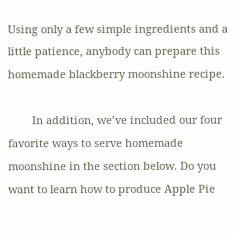Using only a few simple ingredients and a little patience, anybody can prepare this homemade blackberry moonshine recipe.

        In addition, we’ve included our four favorite ways to serve homemade moonshine in the section below. Do you want to learn how to produce Apple Pie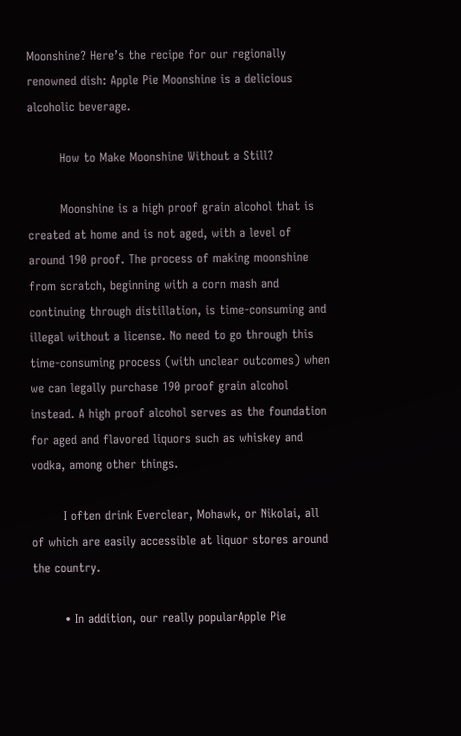Moonshine? Here’s the recipe for our regionally renowned dish: Apple Pie Moonshine is a delicious alcoholic beverage.

        How to Make Moonshine Without a Still?

        Moonshine is a high proof grain alcohol that is created at home and is not aged, with a level of around 190 proof. The process of making moonshine from scratch, beginning with a corn mash and continuing through distillation, is time-consuming and illegal without a license. No need to go through this time-consuming process (with unclear outcomes) when we can legally purchase 190 proof grain alcohol instead. A high proof alcohol serves as the foundation for aged and flavored liquors such as whiskey and vodka, among other things.

        I often drink Everclear, Mohawk, or Nikolai, all of which are easily accessible at liquor stores around the country.

        • In addition, our really popularApple Pie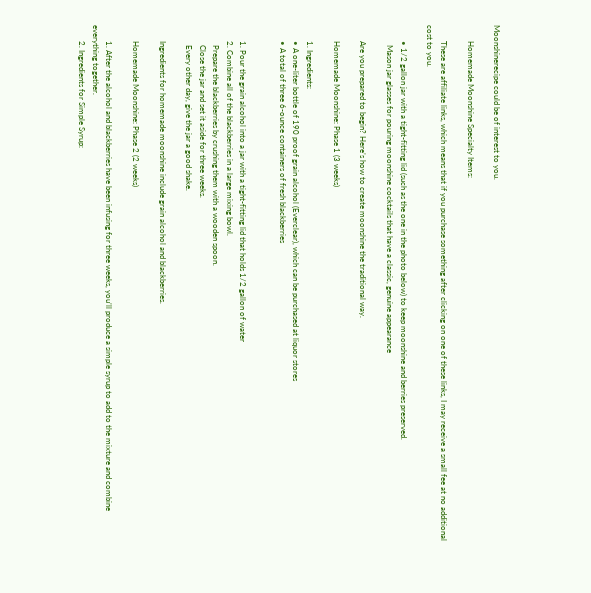Moonshinerecipe could be of interest to you.

        Homemade Moonshine Specialty Items:

        These are affiliate links, which means that if you purchase something after clicking on one of these links, I may receive a small fee at no additional cost to you.

        • 1/2 gallon jar with a tight-fitting lid (such as the one in the photo below) to keep moonshine and berries preserved.
          Mason jar glasses for pouring moonshine cocktails that have a classic, genuine appearance

        Are you prepared to begin? Here’s how to create moonshine the traditional way.

        Homemade Moonshine: Phase 1 (3 weeks)

        1. Ingredients:
        • A one-liter bottle of 190 proof grain alcohol (Everclear), which can be purchased at liquor stores
        • A total of three 6-ounce containers of fresh blackberries


        1. Pour the grain alcohol into a jar with a tight-fitting lid that holds 1/2 gallon of water
        2. Combine all of the blackberries in a large mixing bowl.
          Prepare the blackberries by crushing them with a wooden spoon.
          Close the jar and set it aside for three weeks.
          Every other day, give the jar a good shake.

        Ingredients for homemade moonshine include grain alcohol and blackberries.

        Homemade Moonshine: Phase 2 (2 weeks)

        1. After the alcohol and blackberries have been infusing for three weeks, you’ll produce a simple syrup to add to the mixture and combine everything together.
        2. Ingredients for Simple Syrup: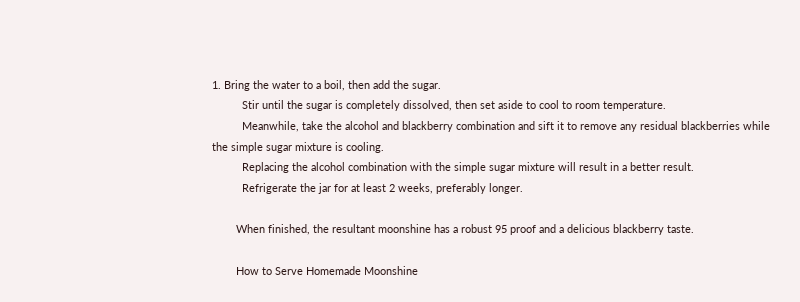1. Bring the water to a boil, then add the sugar.
          Stir until the sugar is completely dissolved, then set aside to cool to room temperature.
          Meanwhile, take the alcohol and blackberry combination and sift it to remove any residual blackberries while the simple sugar mixture is cooling.
          Replacing the alcohol combination with the simple sugar mixture will result in a better result.
          Refrigerate the jar for at least 2 weeks, preferably longer.

        When finished, the resultant moonshine has a robust 95 proof and a delicious blackberry taste.

        How to Serve Homemade Moonshine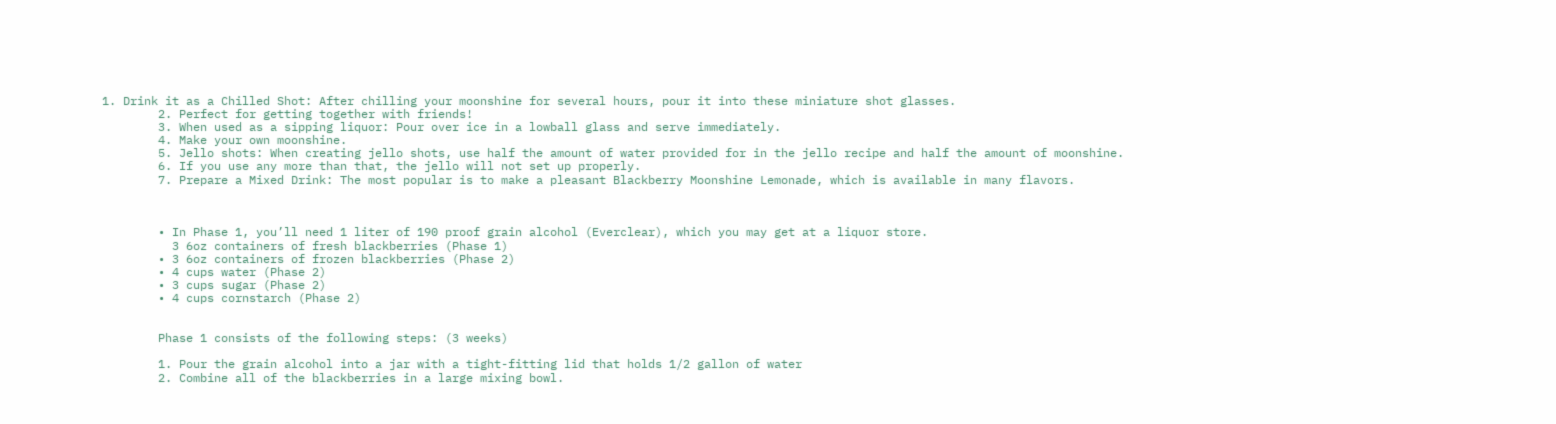1. Drink it as a Chilled Shot: After chilling your moonshine for several hours, pour it into these miniature shot glasses.
        2. Perfect for getting together with friends!
        3. When used as a sipping liquor: Pour over ice in a lowball glass and serve immediately.
        4. Make your own moonshine.
        5. Jello shots: When creating jello shots, use half the amount of water provided for in the jello recipe and half the amount of moonshine.
        6. If you use any more than that, the jello will not set up properly.
        7. Prepare a Mixed Drink: The most popular is to make a pleasant Blackberry Moonshine Lemonade, which is available in many flavors.



        • In Phase 1, you’ll need 1 liter of 190 proof grain alcohol (Everclear), which you may get at a liquor store.
          3 6oz containers of fresh blackberries (Phase 1)
        • 3 6oz containers of frozen blackberries (Phase 2)
        • 4 cups water (Phase 2)
        • 3 cups sugar (Phase 2)
        • 4 cups cornstarch (Phase 2)


        Phase 1 consists of the following steps: (3 weeks)

        1. Pour the grain alcohol into a jar with a tight-fitting lid that holds 1/2 gallon of water
        2. Combine all of the blackberries in a large mixing bowl.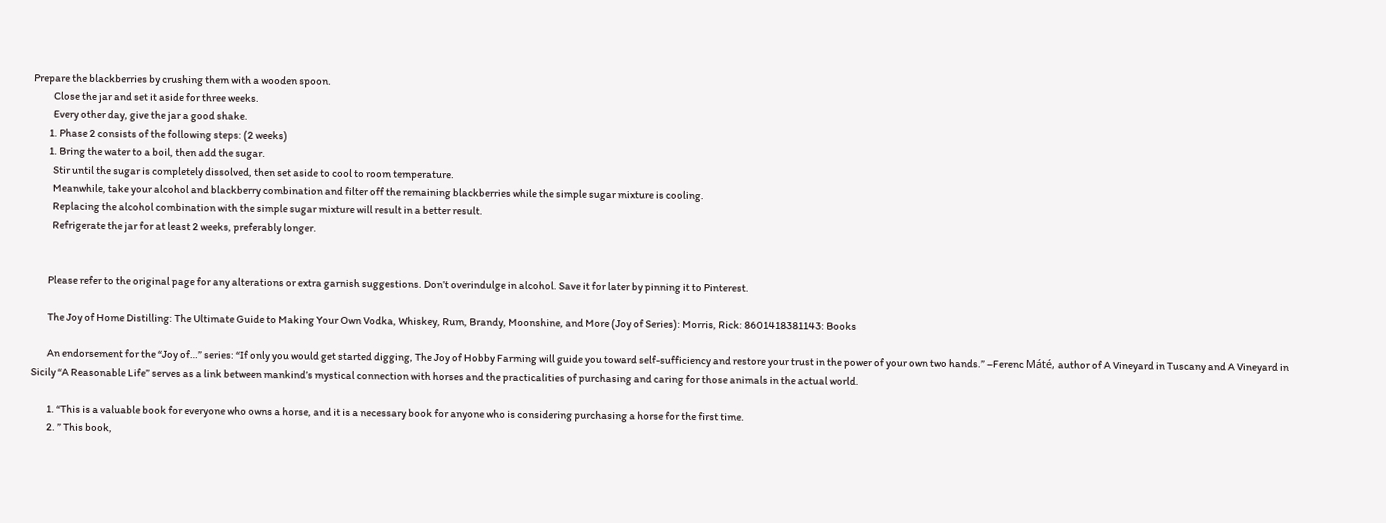Prepare the blackberries by crushing them with a wooden spoon.
          Close the jar and set it aside for three weeks.
          Every other day, give the jar a good shake.
        1. Phase 2 consists of the following steps: (2 weeks)
        1. Bring the water to a boil, then add the sugar.
          Stir until the sugar is completely dissolved, then set aside to cool to room temperature.
          Meanwhile, take your alcohol and blackberry combination and filter off the remaining blackberries while the simple sugar mixture is cooling.
          Replacing the alcohol combination with the simple sugar mixture will result in a better result.
          Refrigerate the jar for at least 2 weeks, preferably longer.


        Please refer to the original page for any alterations or extra garnish suggestions. Don’t overindulge in alcohol. Save it for later by pinning it to Pinterest.

        The Joy of Home Distilling: The Ultimate Guide to Making Your Own Vodka, Whiskey, Rum, Brandy, Moonshine, and More (Joy of Series): Morris, Rick: 8601418381143: Books

        An endorsement for the “Joy of…” series: “If only you would get started digging, The Joy of Hobby Farming will guide you toward self-sufficiency and restore your trust in the power of your own two hands.” –Ferenc Máté, author of A Vineyard in Tuscany and A Vineyard in Sicily “A Reasonable Life” serves as a link between mankind’s mystical connection with horses and the practicalities of purchasing and caring for those animals in the actual world.

        1. “This is a valuable book for everyone who owns a horse, and it is a necessary book for anyone who is considering purchasing a horse for the first time.
        2. ” This book,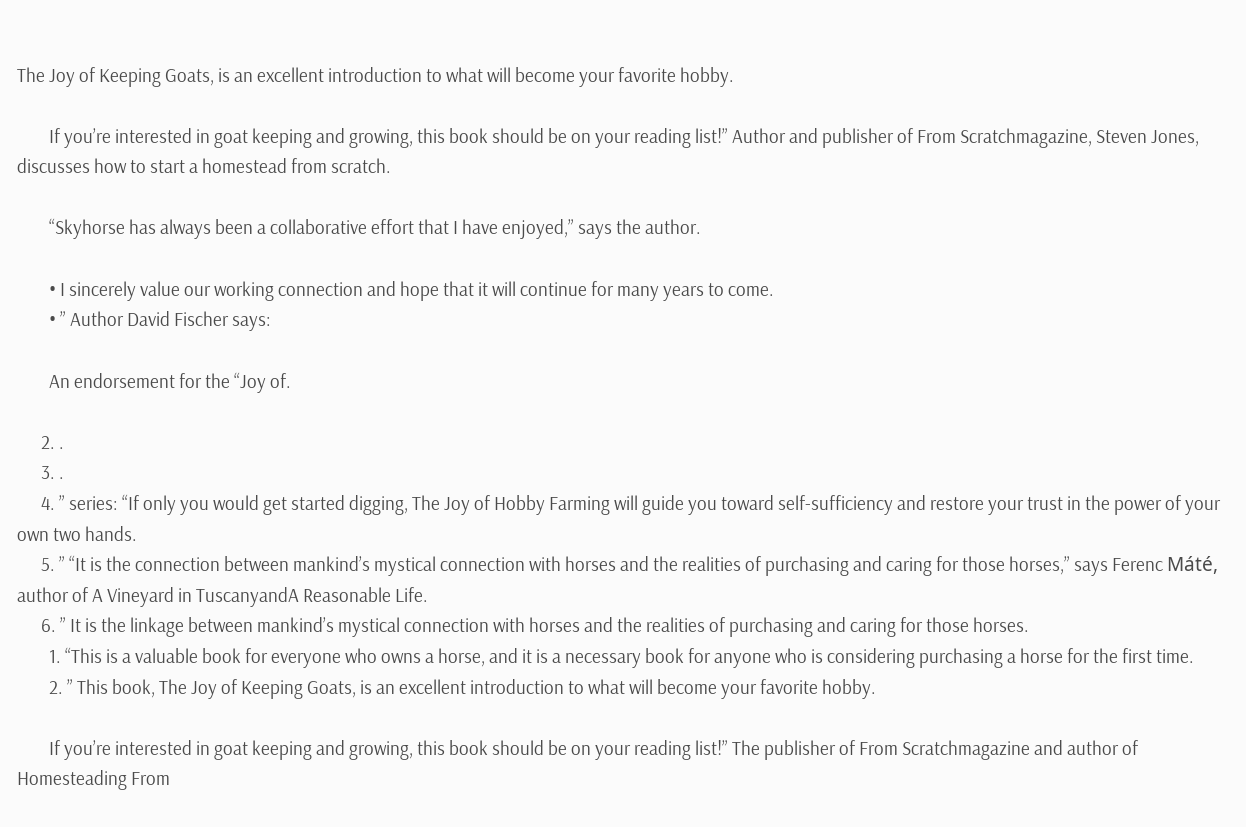The Joy of Keeping Goats, is an excellent introduction to what will become your favorite hobby.

        If you’re interested in goat keeping and growing, this book should be on your reading list!” Author and publisher of From Scratchmagazine, Steven Jones, discusses how to start a homestead from scratch.

        “Skyhorse has always been a collaborative effort that I have enjoyed,” says the author.

        • I sincerely value our working connection and hope that it will continue for many years to come.
        • ” Author David Fischer says:

        An endorsement for the “Joy of.

      2. .
      3. .
      4. ” series: “If only you would get started digging, The Joy of Hobby Farming will guide you toward self-sufficiency and restore your trust in the power of your own two hands.
      5. ” “It is the connection between mankind’s mystical connection with horses and the realities of purchasing and caring for those horses,” says Ferenc Máté, author of A Vineyard in TuscanyandA Reasonable Life.
      6. ” It is the linkage between mankind’s mystical connection with horses and the realities of purchasing and caring for those horses.
        1. “This is a valuable book for everyone who owns a horse, and it is a necessary book for anyone who is considering purchasing a horse for the first time.
        2. ” This book, The Joy of Keeping Goats, is an excellent introduction to what will become your favorite hobby.

        If you’re interested in goat keeping and growing, this book should be on your reading list!” The publisher of From Scratchmagazine and author of Homesteading From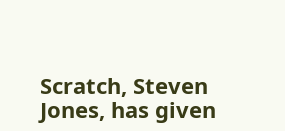Scratch, Steven Jones, has given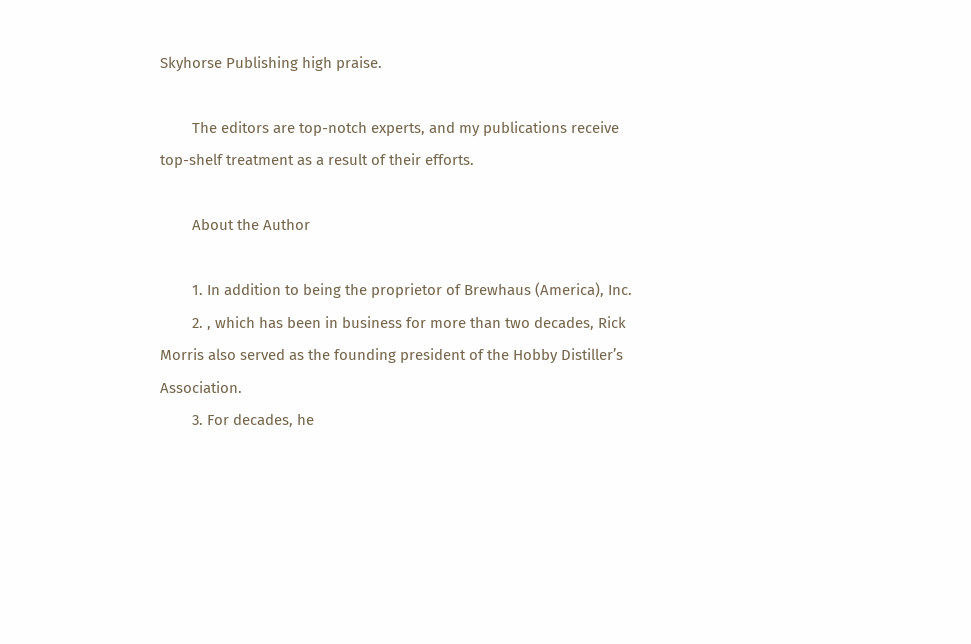Skyhorse Publishing high praise.

        The editors are top-notch experts, and my publications receive top-shelf treatment as a result of their efforts.

        About the Author

        1. In addition to being the proprietor of Brewhaus (America), Inc.
        2. , which has been in business for more than two decades, Rick Morris also served as the founding president of the Hobby Distiller’s Association.
        3. For decades, he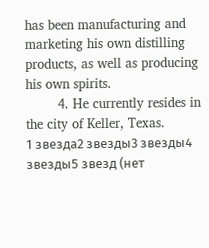has been manufacturing and marketing his own distilling products, as well as producing his own spirits.
        4. He currently resides in the city of Keller, Texas.
1 звезда2 звезды3 звезды4 звезды5 звезд (нет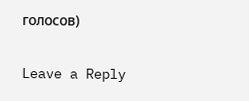голосов)

Leave a Reply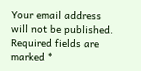Your email address will not be published. Required fields are marked *